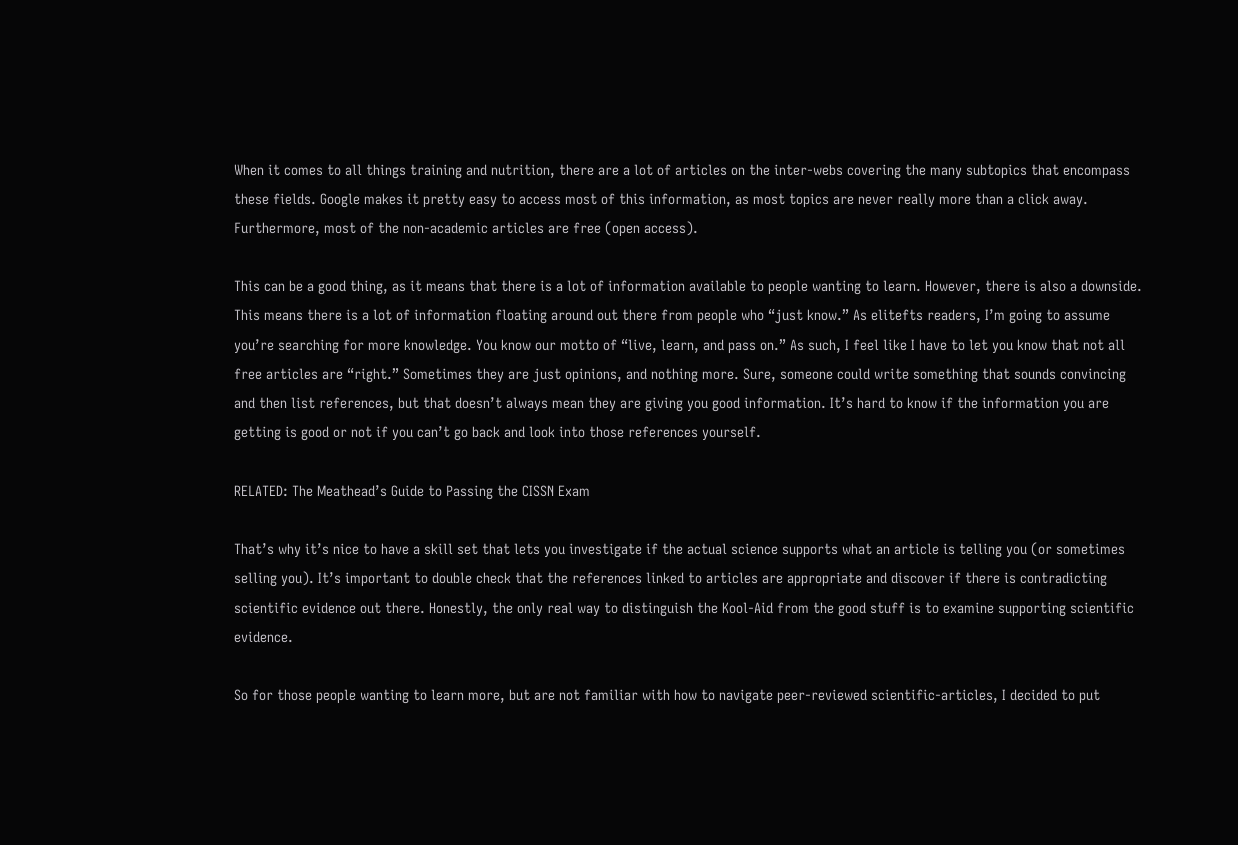When it comes to all things training and nutrition, there are a lot of articles on the inter-webs covering the many subtopics that encompass these fields. Google makes it pretty easy to access most of this information, as most topics are never really more than a click away. Furthermore, most of the non-academic articles are free (open access).

This can be a good thing, as it means that there is a lot of information available to people wanting to learn. However, there is also a downside. This means there is a lot of information floating around out there from people who “just know.” As elitefts readers, I’m going to assume you’re searching for more knowledge. You know our motto of “live, learn, and pass on.” As such, I feel like I have to let you know that not all free articles are “right.” Sometimes they are just opinions, and nothing more. Sure, someone could write something that sounds convincing and then list references, but that doesn’t always mean they are giving you good information. It’s hard to know if the information you are getting is good or not if you can’t go back and look into those references yourself.

RELATED: The Meathead’s Guide to Passing the CISSN Exam

That’s why it’s nice to have a skill set that lets you investigate if the actual science supports what an article is telling you (or sometimes selling you). It’s important to double check that the references linked to articles are appropriate and discover if there is contradicting scientific evidence out there. Honestly, the only real way to distinguish the Kool-Aid from the good stuff is to examine supporting scientific evidence.

So for those people wanting to learn more, but are not familiar with how to navigate peer-reviewed scientific-articles, I decided to put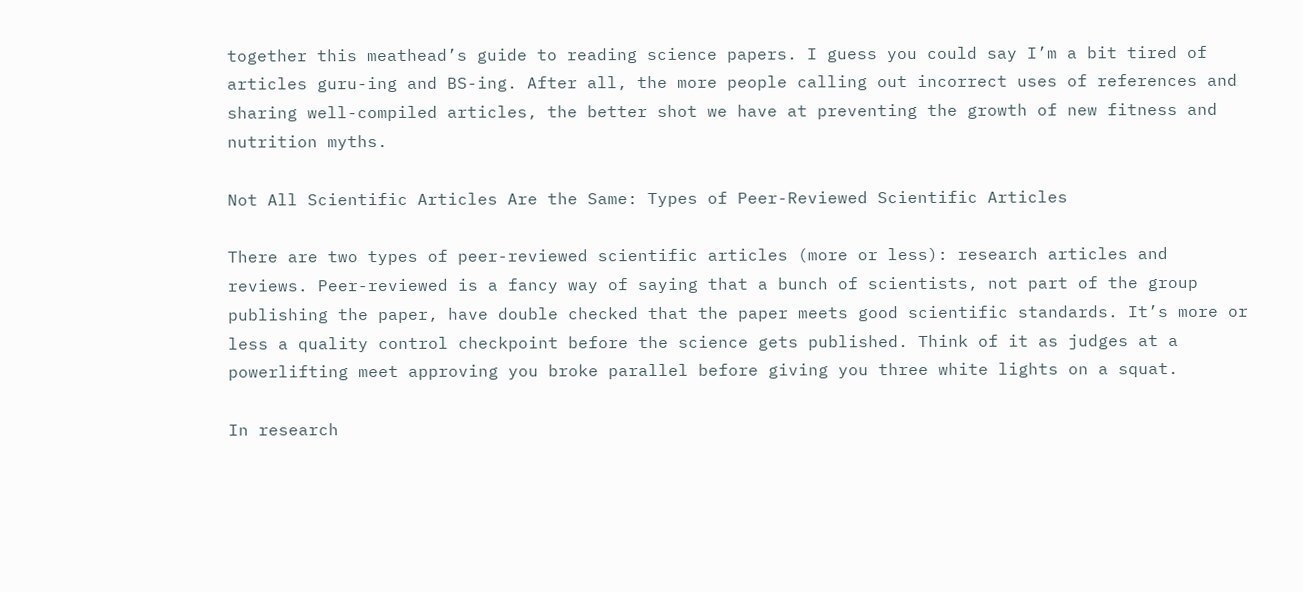together this meathead’s guide to reading science papers. I guess you could say I’m a bit tired of articles guru-ing and BS-ing. After all, the more people calling out incorrect uses of references and sharing well-compiled articles, the better shot we have at preventing the growth of new fitness and nutrition myths.

Not All Scientific Articles Are the Same: Types of Peer-Reviewed Scientific Articles

There are two types of peer-reviewed scientific articles (more or less): research articles and reviews. Peer-reviewed is a fancy way of saying that a bunch of scientists, not part of the group publishing the paper, have double checked that the paper meets good scientific standards. It’s more or less a quality control checkpoint before the science gets published. Think of it as judges at a powerlifting meet approving you broke parallel before giving you three white lights on a squat.

In research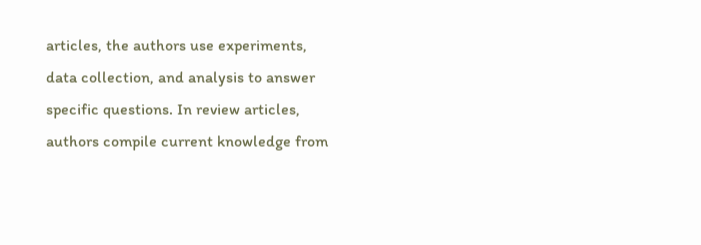articles, the authors use experiments, data collection, and analysis to answer specific questions. In review articles, authors compile current knowledge from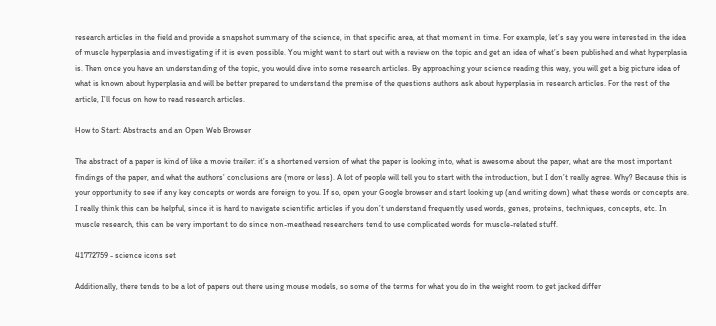research articles in the field and provide a snapshot summary of the science, in that specific area, at that moment in time. For example, let’s say you were interested in the idea of muscle hyperplasia and investigating if it is even possible. You might want to start out with a review on the topic and get an idea of what’s been published and what hyperplasia is. Then once you have an understanding of the topic, you would dive into some research articles. By approaching your science reading this way, you will get a big picture idea of what is known about hyperplasia and will be better prepared to understand the premise of the questions authors ask about hyperplasia in research articles. For the rest of the article, I’ll focus on how to read research articles.

How to Start: Abstracts and an Open Web Browser

The abstract of a paper is kind of like a movie trailer: it’s a shortened version of what the paper is looking into, what is awesome about the paper, what are the most important findings of the paper, and what the authors’ conclusions are (more or less). A lot of people will tell you to start with the introduction, but I don’t really agree. Why? Because this is your opportunity to see if any key concepts or words are foreign to you. If so, open your Google browser and start looking up (and writing down) what these words or concepts are. I really think this can be helpful, since it is hard to navigate scientific articles if you don’t understand frequently used words, genes, proteins, techniques, concepts, etc. In muscle research, this can be very important to do since non-meathead researchers tend to use complicated words for muscle-related stuff.

41772759 - science icons set

Additionally, there tends to be a lot of papers out there using mouse models, so some of the terms for what you do in the weight room to get jacked differ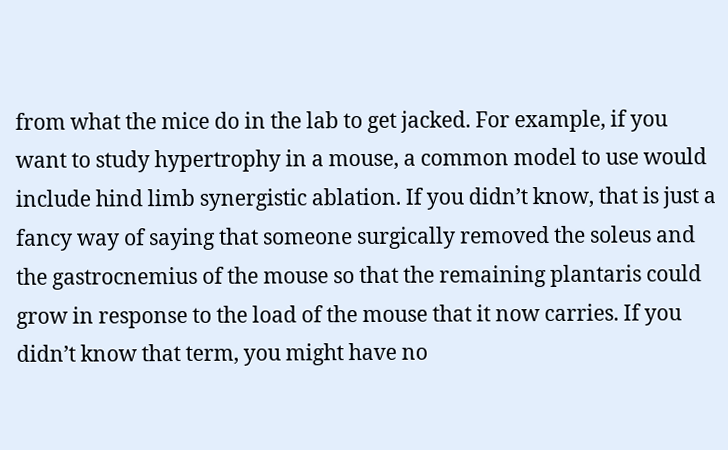from what the mice do in the lab to get jacked. For example, if you want to study hypertrophy in a mouse, a common model to use would include hind limb synergistic ablation. If you didn’t know, that is just a fancy way of saying that someone surgically removed the soleus and the gastrocnemius of the mouse so that the remaining plantaris could grow in response to the load of the mouse that it now carries. If you didn’t know that term, you might have no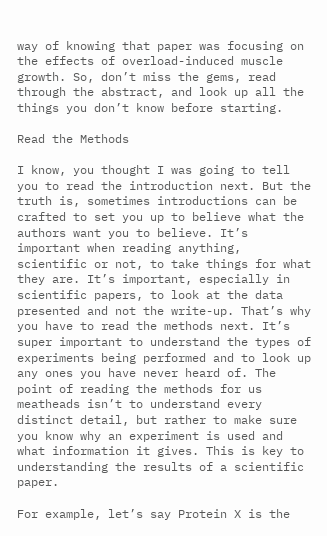way of knowing that paper was focusing on the effects of overload-induced muscle growth. So, don’t miss the gems, read through the abstract, and look up all the things you don’t know before starting.

Read the Methods

I know, you thought I was going to tell you to read the introduction next. But the truth is, sometimes introductions can be crafted to set you up to believe what the authors want you to believe. It’s important when reading anything, scientific or not, to take things for what they are. It’s important, especially in scientific papers, to look at the data presented and not the write-up. That’s why you have to read the methods next. It’s super important to understand the types of experiments being performed and to look up any ones you have never heard of. The point of reading the methods for us meatheads isn’t to understand every distinct detail, but rather to make sure you know why an experiment is used and what information it gives. This is key to understanding the results of a scientific paper.

For example, let’s say Protein X is the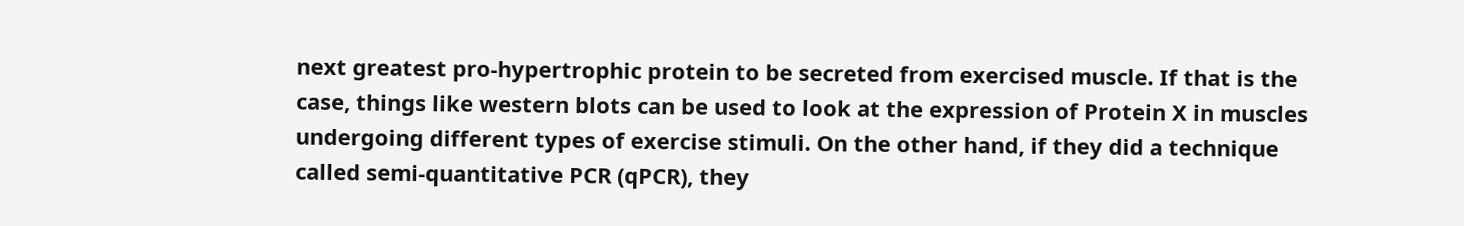next greatest pro-hypertrophic protein to be secreted from exercised muscle. If that is the case, things like western blots can be used to look at the expression of Protein X in muscles undergoing different types of exercise stimuli. On the other hand, if they did a technique called semi-quantitative PCR (qPCR), they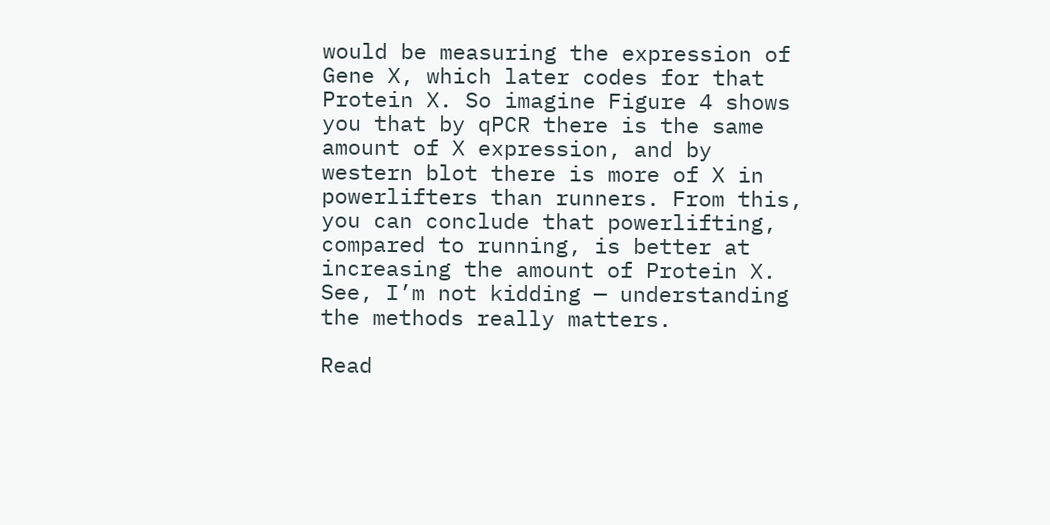would be measuring the expression of Gene X, which later codes for that Protein X. So imagine Figure 4 shows you that by qPCR there is the same amount of X expression, and by western blot there is more of X in powerlifters than runners. From this, you can conclude that powerlifting, compared to running, is better at increasing the amount of Protein X. See, I’m not kidding — understanding the methods really matters.

Read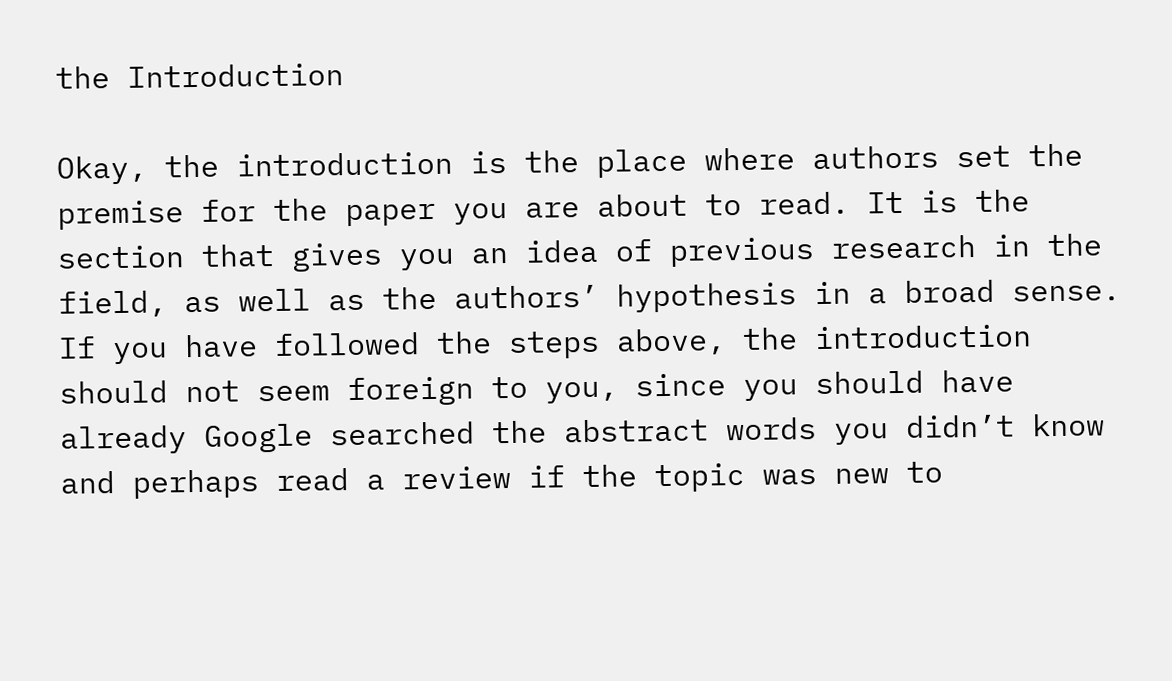the Introduction

Okay, the introduction is the place where authors set the premise for the paper you are about to read. It is the section that gives you an idea of previous research in the field, as well as the authors’ hypothesis in a broad sense. If you have followed the steps above, the introduction should not seem foreign to you, since you should have already Google searched the abstract words you didn’t know and perhaps read a review if the topic was new to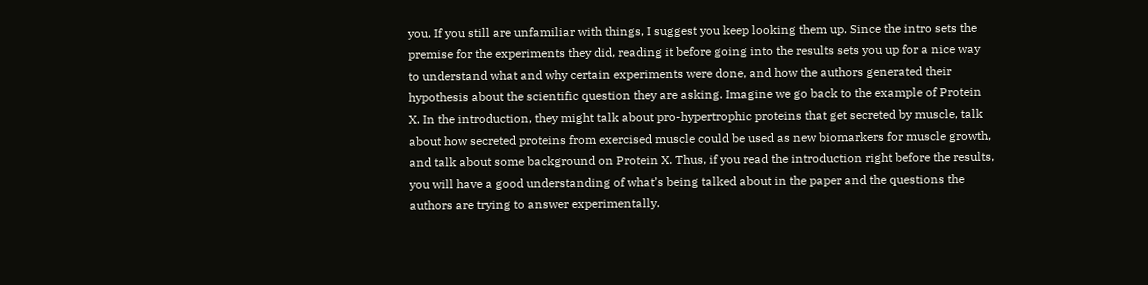you. If you still are unfamiliar with things, I suggest you keep looking them up. Since the intro sets the premise for the experiments they did, reading it before going into the results sets you up for a nice way to understand what and why certain experiments were done, and how the authors generated their hypothesis about the scientific question they are asking. Imagine we go back to the example of Protein X. In the introduction, they might talk about pro-hypertrophic proteins that get secreted by muscle, talk about how secreted proteins from exercised muscle could be used as new biomarkers for muscle growth, and talk about some background on Protein X. Thus, if you read the introduction right before the results, you will have a good understanding of what’s being talked about in the paper and the questions the authors are trying to answer experimentally.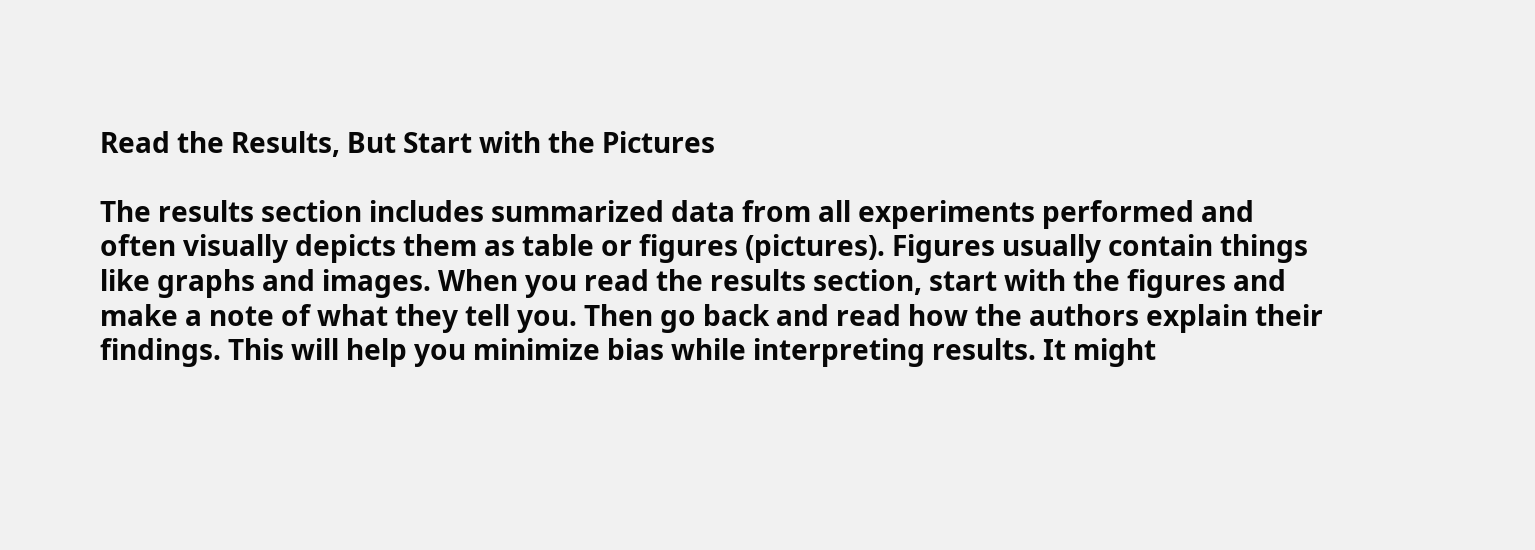Read the Results, But Start with the Pictures

The results section includes summarized data from all experiments performed and often visually depicts them as table or figures (pictures). Figures usually contain things like graphs and images. When you read the results section, start with the figures and make a note of what they tell you. Then go back and read how the authors explain their findings. This will help you minimize bias while interpreting results. It might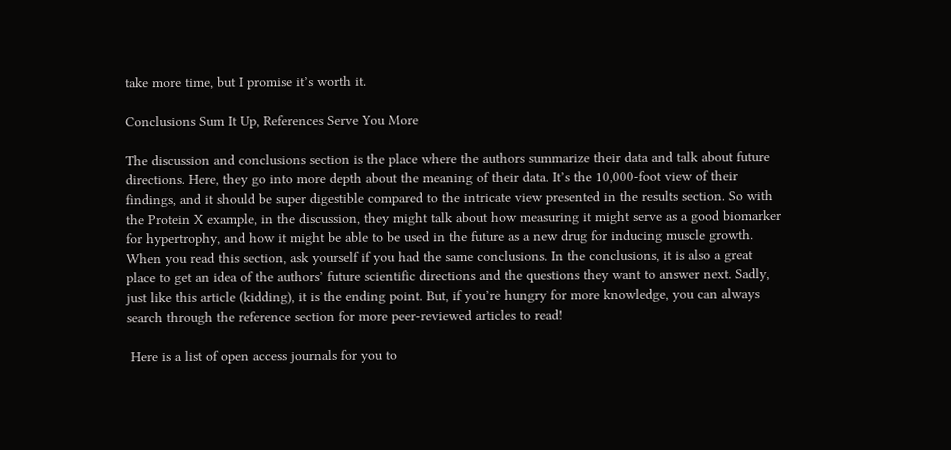take more time, but I promise it’s worth it.

Conclusions Sum It Up, References Serve You More

The discussion and conclusions section is the place where the authors summarize their data and talk about future directions. Here, they go into more depth about the meaning of their data. It’s the 10,000-foot view of their findings, and it should be super digestible compared to the intricate view presented in the results section. So with the Protein X example, in the discussion, they might talk about how measuring it might serve as a good biomarker for hypertrophy, and how it might be able to be used in the future as a new drug for inducing muscle growth. When you read this section, ask yourself if you had the same conclusions. In the conclusions, it is also a great place to get an idea of the authors’ future scientific directions and the questions they want to answer next. Sadly, just like this article (kidding), it is the ending point. But, if you’re hungry for more knowledge, you can always search through the reference section for more peer-reviewed articles to read!

 Here is a list of open access journals for you to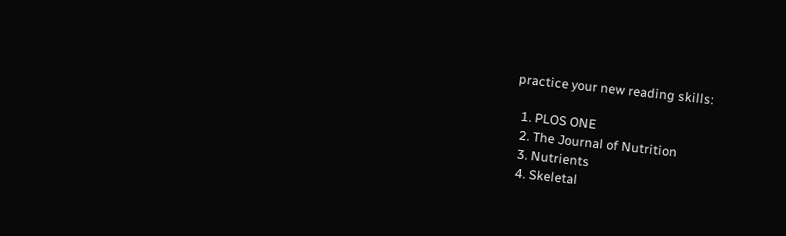practice your new reading skills:

  1. PLOS ONE
  2. The Journal of Nutrition
  3. Nutrients
  4. Skeletal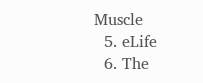Muscle
  5. eLife
  6. The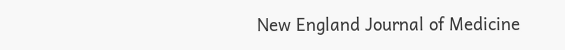New England Journal of Medicine